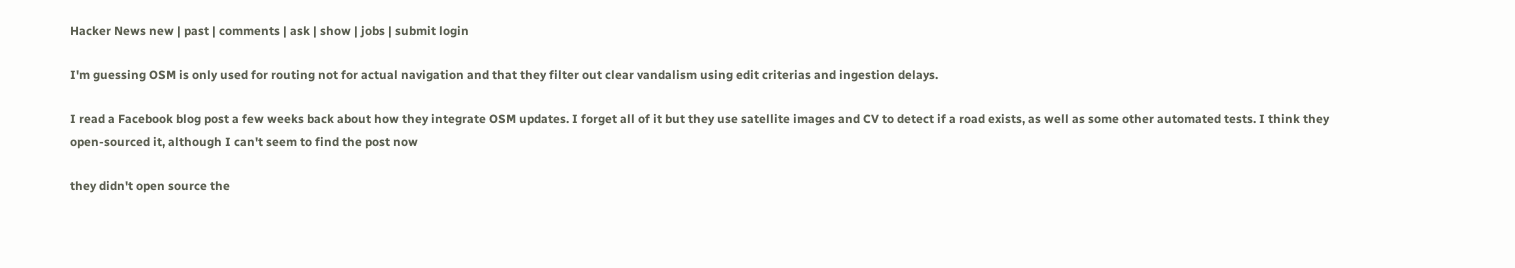Hacker News new | past | comments | ask | show | jobs | submit login

I'm guessing OSM is only used for routing not for actual navigation and that they filter out clear vandalism using edit criterias and ingestion delays.

I read a Facebook blog post a few weeks back about how they integrate OSM updates. I forget all of it but they use satellite images and CV to detect if a road exists, as well as some other automated tests. I think they open-sourced it, although I can't seem to find the post now

they didn't open source the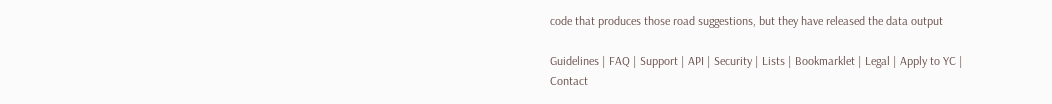code that produces those road suggestions, but they have released the data output

Guidelines | FAQ | Support | API | Security | Lists | Bookmarklet | Legal | Apply to YC | Contact